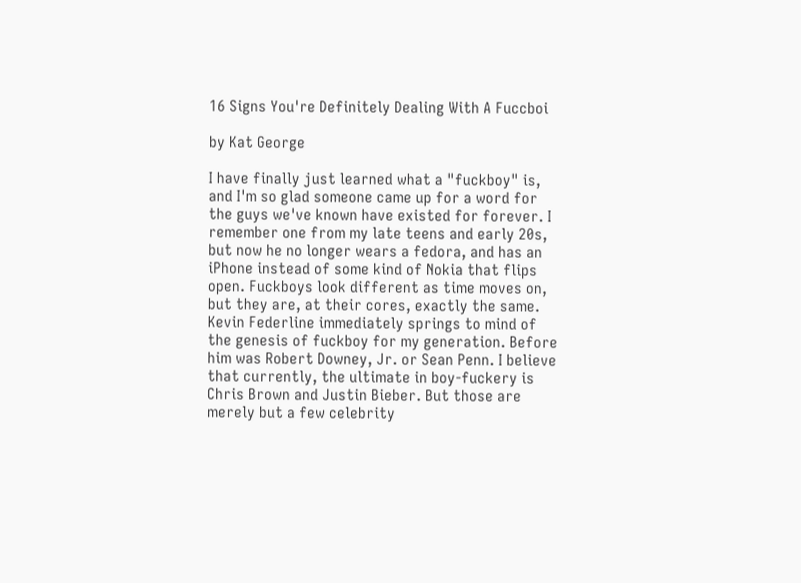16 Signs You're Definitely Dealing With A Fuccboi

by Kat George

I have finally just learned what a "fuckboy" is, and I'm so glad someone came up for a word for the guys we've known have existed for forever. I remember one from my late teens and early 20s, but now he no longer wears a fedora, and has an iPhone instead of some kind of Nokia that flips open. Fuckboys look different as time moves on, but they are, at their cores, exactly the same. Kevin Federline immediately springs to mind of the genesis of fuckboy for my generation. Before him was Robert Downey, Jr. or Sean Penn. I believe that currently, the ultimate in boy-fuckery is Chris Brown and Justin Bieber. But those are merely but a few celebrity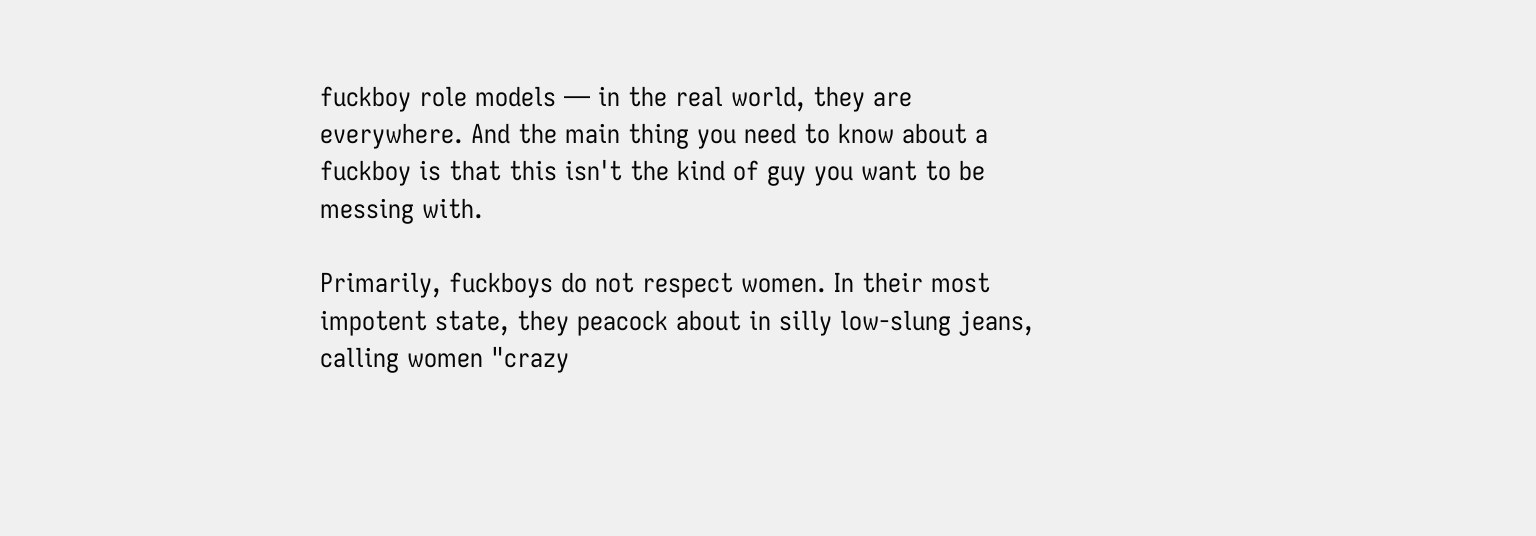fuckboy role models — in the real world, they are everywhere. And the main thing you need to know about a fuckboy is that this isn't the kind of guy you want to be messing with.

Primarily, fuckboys do not respect women. In their most impotent state, they peacock about in silly low-slung jeans, calling women "crazy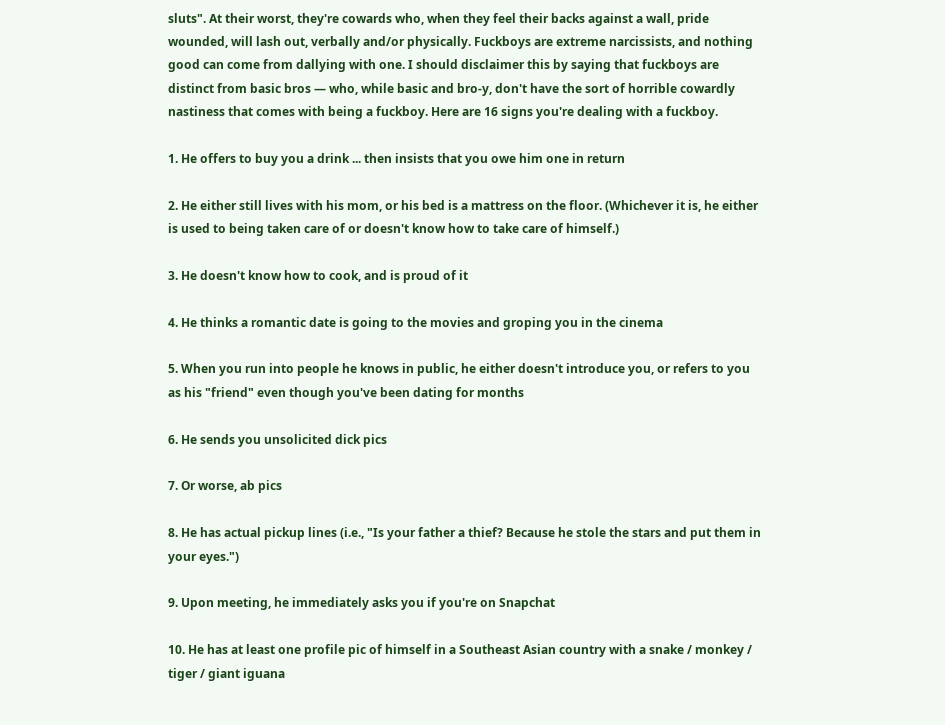sluts". At their worst, they're cowards who, when they feel their backs against a wall, pride wounded, will lash out, verbally and/or physically. Fuckboys are extreme narcissists, and nothing good can come from dallying with one. I should disclaimer this by saying that fuckboys are distinct from basic bros — who, while basic and bro-y, don't have the sort of horrible cowardly nastiness that comes with being a fuckboy. Here are 16 signs you're dealing with a fuckboy.

1. He offers to buy you a drink ... then insists that you owe him one in return

2. He either still lives with his mom, or his bed is a mattress on the floor. (Whichever it is, he either is used to being taken care of or doesn't know how to take care of himself.)

3. He doesn't know how to cook, and is proud of it

4. He thinks a romantic date is going to the movies and groping you in the cinema

5. When you run into people he knows in public, he either doesn't introduce you, or refers to you as his "friend" even though you've been dating for months

6. He sends you unsolicited dick pics

7. Or worse, ab pics

8. He has actual pickup lines (i.e., "Is your father a thief? Because he stole the stars and put them in your eyes.")

9. Upon meeting, he immediately asks you if you're on Snapchat

10. He has at least one profile pic of himself in a Southeast Asian country with a snake / monkey / tiger / giant iguana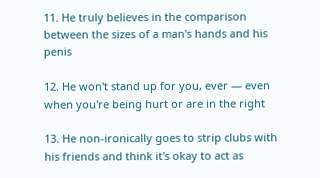11. He truly believes in the comparison between the sizes of a man's hands and his penis

12. He won't stand up for you, ever — even when you're being hurt or are in the right

13. He non-ironically goes to strip clubs with his friends and think it's okay to act as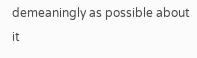demeaningly as possible about it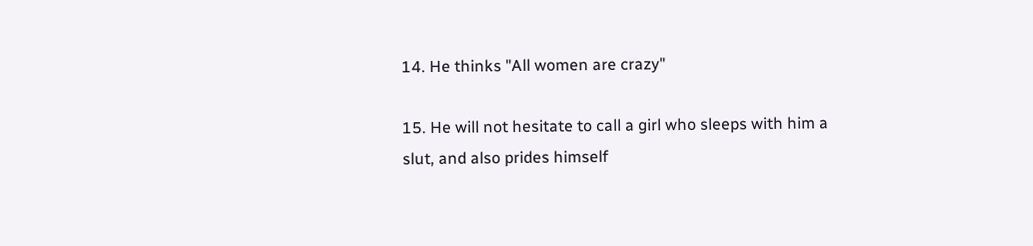14. He thinks "All women are crazy"

15. He will not hesitate to call a girl who sleeps with him a slut, and also prides himself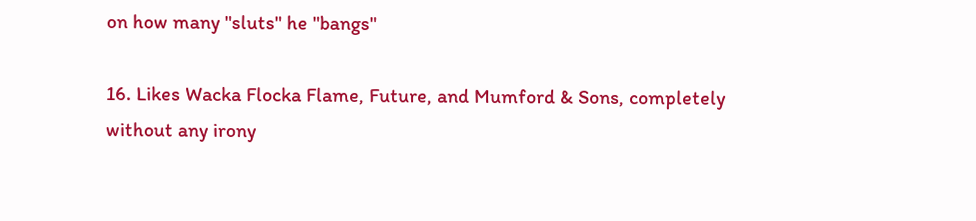on how many "sluts" he "bangs"

16. Likes Wacka Flocka Flame, Future, and Mumford & Sons, completely without any irony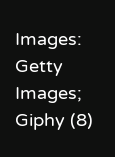Images: Getty Images; Giphy (8)